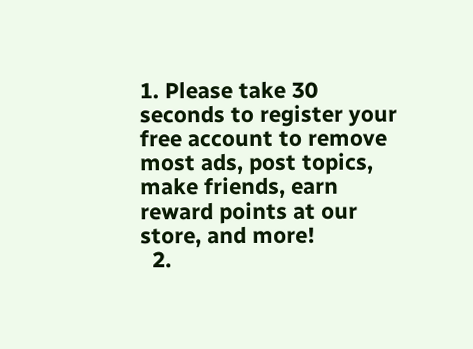1. Please take 30 seconds to register your free account to remove most ads, post topics, make friends, earn reward points at our store, and more!
  2.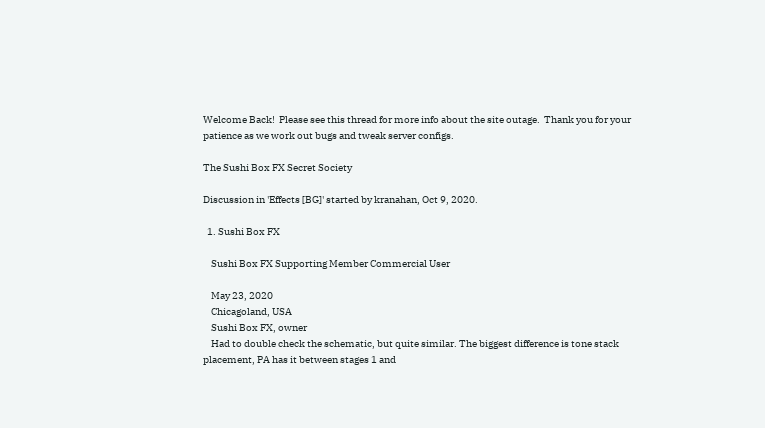Welcome Back!  Please see this thread for more info about the site outage.  Thank you for your patience as we work out bugs and tweak server configs.

The Sushi Box FX Secret Society

Discussion in 'Effects [BG]' started by kranahan, Oct 9, 2020.

  1. Sushi Box FX

    Sushi Box FX Supporting Member Commercial User

    May 23, 2020
    Chicagoland, USA
    Sushi Box FX, owner
    Had to double check the schematic, but quite similar. The biggest difference is tone stack placement, PA has it between stages 1 and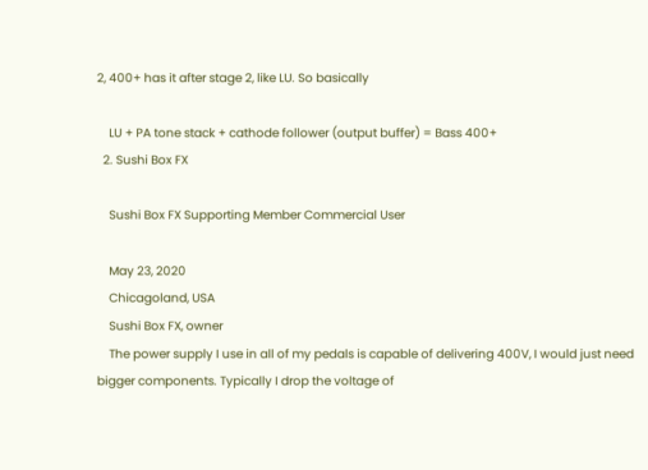2, 400+ has it after stage 2, like LU. So basically

    LU + PA tone stack + cathode follower (output buffer) = Bass 400+
  2. Sushi Box FX

    Sushi Box FX Supporting Member Commercial User

    May 23, 2020
    Chicagoland, USA
    Sushi Box FX, owner
    The power supply I use in all of my pedals is capable of delivering 400V, I would just need bigger components. Typically I drop the voltage of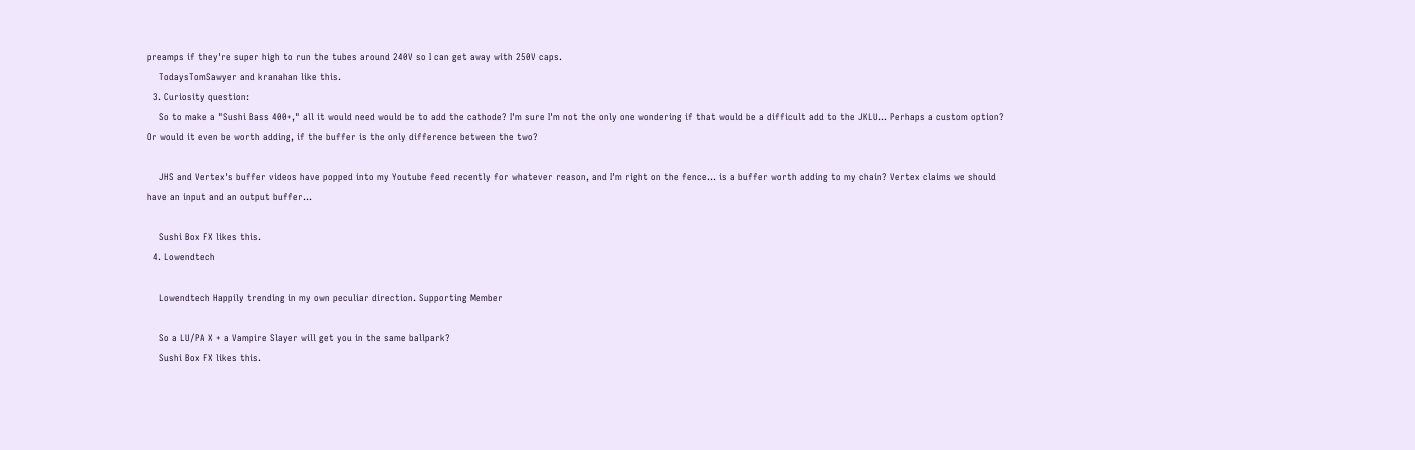preamps if they're super high to run the tubes around 240V so I can get away with 250V caps.
    TodaysTomSawyer and kranahan like this.
  3. Curiosity question:
    So to make a "Sushi Bass 400+," all it would need would be to add the cathode? I'm sure I'm not the only one wondering if that would be a difficult add to the JKLU... Perhaps a custom option? Or would it even be worth adding, if the buffer is the only difference between the two?

    JHS and Vertex's buffer videos have popped into my Youtube feed recently for whatever reason, and I'm right on the fence... is a buffer worth adding to my chain? Vertex claims we should have an input and an output buffer...

    Sushi Box FX likes this.
  4. Lowendtech

    Lowendtech Happily trending in my own peculiar direction. Supporting Member

    So a LU/PA X + a Vampire Slayer will get you in the same ballpark?
    Sushi Box FX likes this.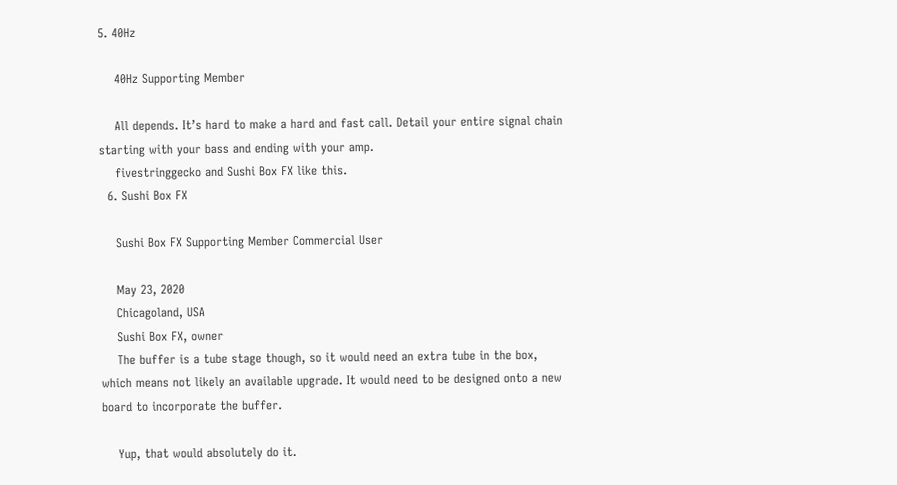5. 40Hz

    40Hz Supporting Member

    All depends. It’s hard to make a hard and fast call. Detail your entire signal chain starting with your bass and ending with your amp.
    fivestringgecko and Sushi Box FX like this.
  6. Sushi Box FX

    Sushi Box FX Supporting Member Commercial User

    May 23, 2020
    Chicagoland, USA
    Sushi Box FX, owner
    The buffer is a tube stage though, so it would need an extra tube in the box, which means not likely an available upgrade. It would need to be designed onto a new board to incorporate the buffer.

    Yup, that would absolutely do it.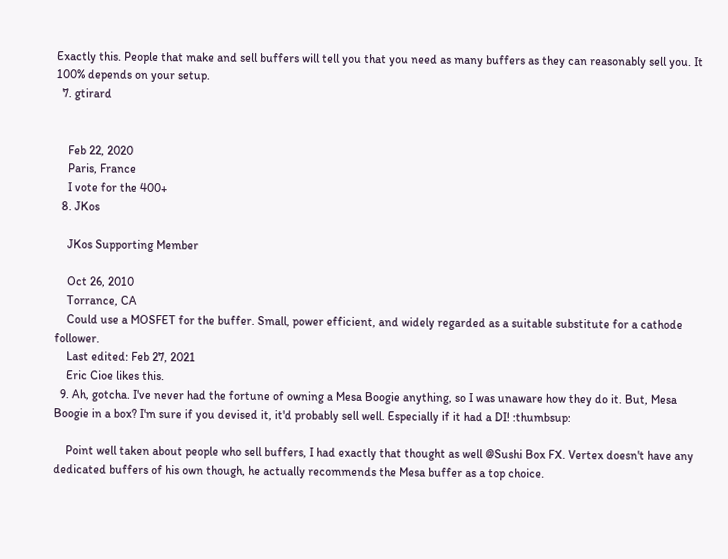Exactly this. People that make and sell buffers will tell you that you need as many buffers as they can reasonably sell you. It 100% depends on your setup.
  7. gtirard


    Feb 22, 2020
    Paris, France
    I vote for the 400+
  8. JKos

    JKos Supporting Member

    Oct 26, 2010
    Torrance, CA
    Could use a MOSFET for the buffer. Small, power efficient, and widely regarded as a suitable substitute for a cathode follower.
    Last edited: Feb 27, 2021
    Eric Cioe likes this.
  9. Ah, gotcha. I've never had the fortune of owning a Mesa Boogie anything, so I was unaware how they do it. But, Mesa Boogie in a box? I'm sure if you devised it, it'd probably sell well. Especially if it had a DI! :thumbsup:

    Point well taken about people who sell buffers, I had exactly that thought as well @Sushi Box FX. Vertex doesn't have any dedicated buffers of his own though, he actually recommends the Mesa buffer as a top choice.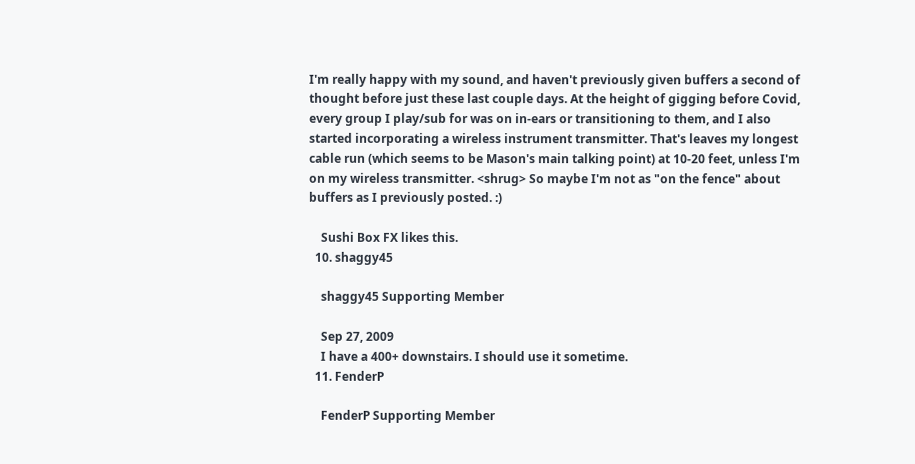I'm really happy with my sound, and haven't previously given buffers a second of thought before just these last couple days. At the height of gigging before Covid, every group I play/sub for was on in-ears or transitioning to them, and I also started incorporating a wireless instrument transmitter. That's leaves my longest cable run (which seems to be Mason's main talking point) at 10-20 feet, unless I'm on my wireless transmitter. <shrug> So maybe I'm not as "on the fence" about buffers as I previously posted. :)

    Sushi Box FX likes this.
  10. shaggy45

    shaggy45 Supporting Member

    Sep 27, 2009
    I have a 400+ downstairs. I should use it sometime.
  11. FenderP

    FenderP Supporting Member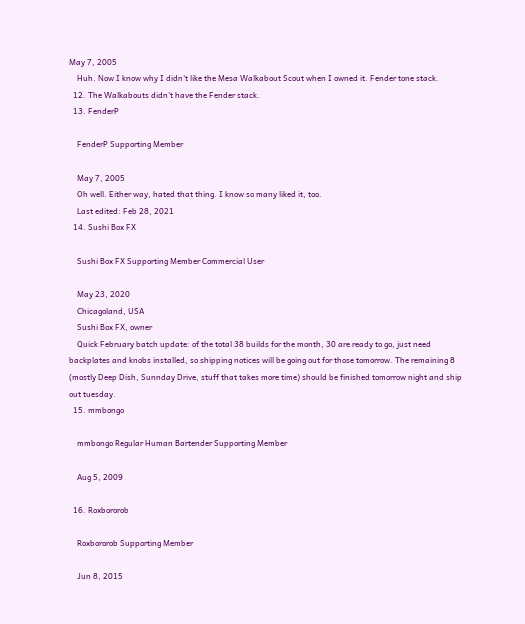May 7, 2005
    Huh. Now I know why I didn't like the Mesa Walkabout Scout when I owned it. Fender tone stack.
  12. The Walkabouts didn't have the Fender stack.
  13. FenderP

    FenderP Supporting Member

    May 7, 2005
    Oh well. Either way, hated that thing. I know so many liked it, too.
    Last edited: Feb 28, 2021
  14. Sushi Box FX

    Sushi Box FX Supporting Member Commercial User

    May 23, 2020
    Chicagoland, USA
    Sushi Box FX, owner
    Quick February batch update: of the total 38 builds for the month, 30 are ready to go, just need backplates and knobs installed, so shipping notices will be going out for those tomorrow. The remaining 8 (mostly Deep Dish, Sunnday Drive, stuff that takes more time) should be finished tomorrow night and ship out tuesday.
  15. mmbongo

    mmbongo Regular Human Bartender Supporting Member

    Aug 5, 2009

  16. Roxbororob

    Roxbororob Supporting Member

    Jun 8, 2015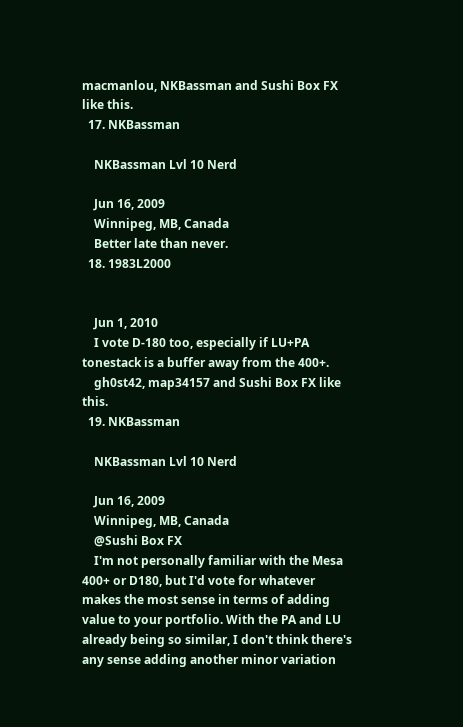macmanlou, NKBassman and Sushi Box FX like this.
  17. NKBassman

    NKBassman Lvl 10 Nerd

    Jun 16, 2009
    Winnipeg, MB, Canada
    Better late than never.
  18. 1983L2000


    Jun 1, 2010
    I vote D-180 too, especially if LU+PA tonestack is a buffer away from the 400+.
    gh0st42, map34157 and Sushi Box FX like this.
  19. NKBassman

    NKBassman Lvl 10 Nerd

    Jun 16, 2009
    Winnipeg, MB, Canada
    @Sushi Box FX
    I'm not personally familiar with the Mesa 400+ or D180, but I'd vote for whatever makes the most sense in terms of adding value to your portfolio. With the PA and LU already being so similar, I don't think there's any sense adding another minor variation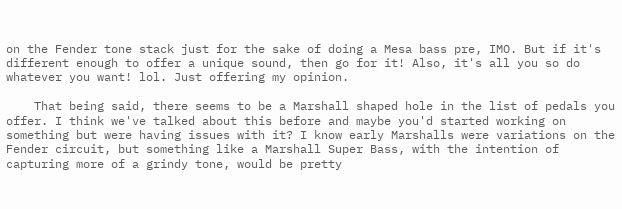on the Fender tone stack just for the sake of doing a Mesa bass pre, IMO. But if it's different enough to offer a unique sound, then go for it! Also, it's all you so do whatever you want! lol. Just offering my opinion.

    That being said, there seems to be a Marshall shaped hole in the list of pedals you offer. I think we've talked about this before and maybe you'd started working on something but were having issues with it? I know early Marshalls were variations on the Fender circuit, but something like a Marshall Super Bass, with the intention of capturing more of a grindy tone, would be pretty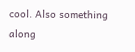cool. Also something along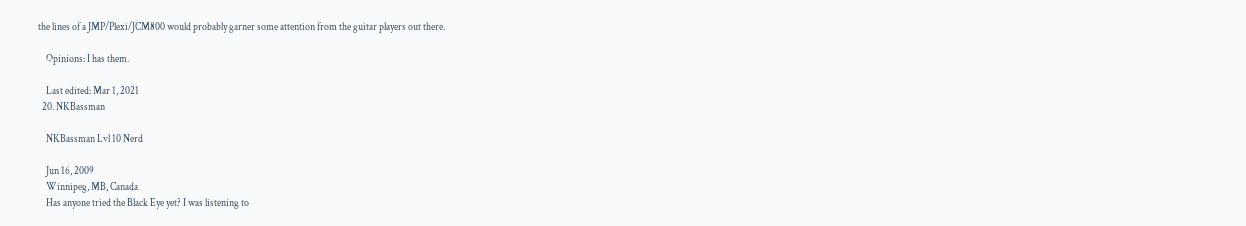the lines of a JMP/Plexi/JCM800 would probably garner some attention from the guitar players out there.

    Opinions: I has them.

    Last edited: Mar 1, 2021
  20. NKBassman

    NKBassman Lvl 10 Nerd

    Jun 16, 2009
    Winnipeg, MB, Canada
    Has anyone tried the Black Eye yet? I was listening to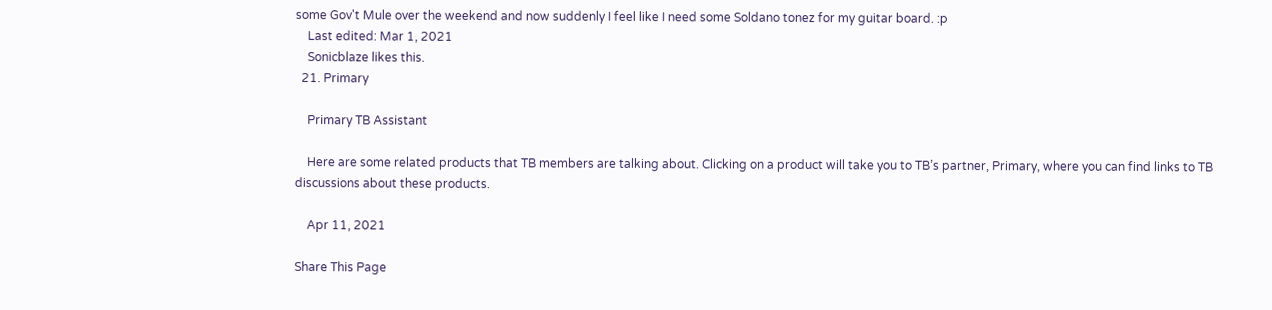some Gov't Mule over the weekend and now suddenly I feel like I need some Soldano tonez for my guitar board. :p
    Last edited: Mar 1, 2021
    Sonicblaze likes this.
  21. Primary

    Primary TB Assistant

    Here are some related products that TB members are talking about. Clicking on a product will take you to TB’s partner, Primary, where you can find links to TB discussions about these products.

    Apr 11, 2021

Share This Page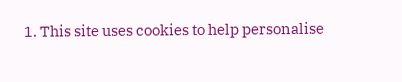1. This site uses cookies to help personalise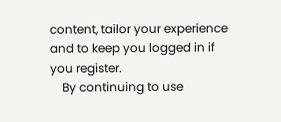content, tailor your experience and to keep you logged in if you register.
    By continuing to use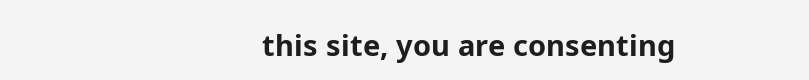this site, you are consenting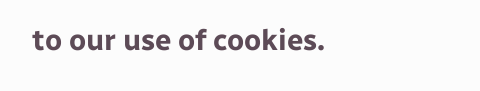to our use of cookies.